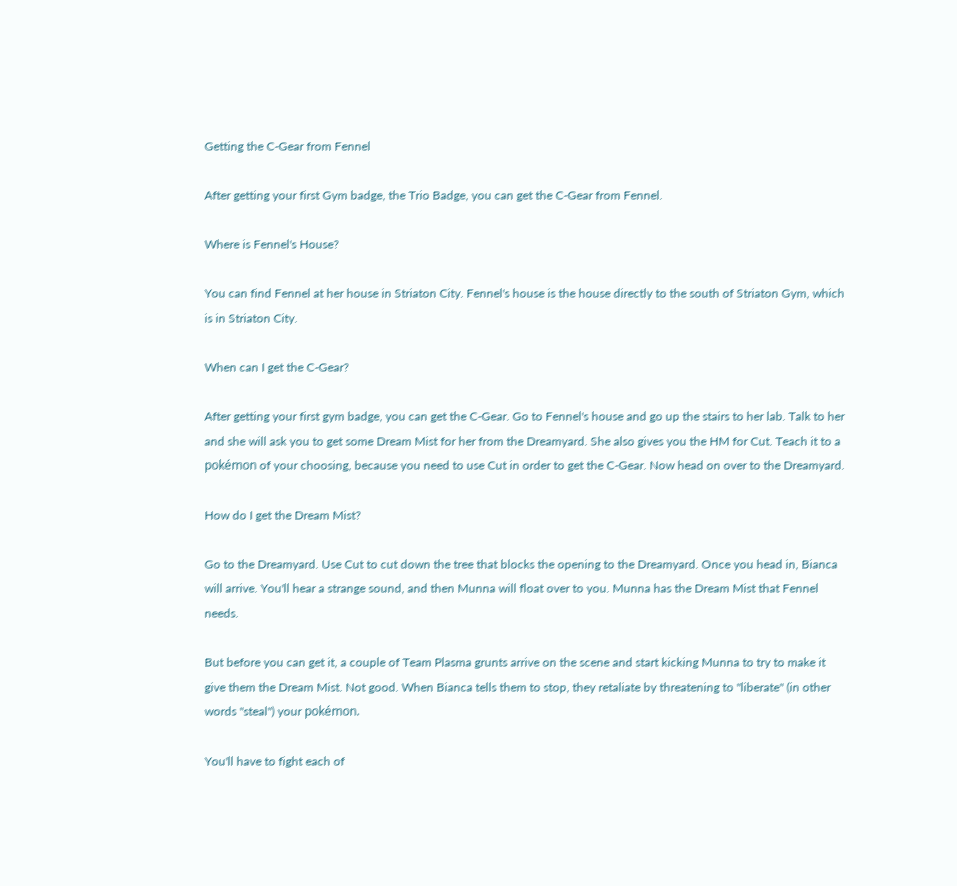Getting the C-Gear from Fennel

After getting your first Gym badge, the Trio Badge, you can get the C-Gear from Fennel.

Where is Fennel's House?

You can find Fennel at her house in Striaton City. Fennel's house is the house directly to the south of Striaton Gym, which is in Striaton City.

When can I get the C-Gear?

After getting your first gym badge, you can get the C-Gear. Go to Fennel's house and go up the stairs to her lab. Talk to her and she will ask you to get some Dream Mist for her from the Dreamyard. She also gives you the HM for Cut. Teach it to a pokémon of your choosing, because you need to use Cut in order to get the C-Gear. Now head on over to the Dreamyard.

How do I get the Dream Mist?

Go to the Dreamyard. Use Cut to cut down the tree that blocks the opening to the Dreamyard. Once you head in, Bianca will arrive. You'll hear a strange sound, and then Munna will float over to you. Munna has the Dream Mist that Fennel needs.

But before you can get it, a couple of Team Plasma grunts arrive on the scene and start kicking Munna to try to make it give them the Dream Mist. Not good. When Bianca tells them to stop, they retaliate by threatening to "liberate" (in other words "steal") your pokémon.

You'll have to fight each of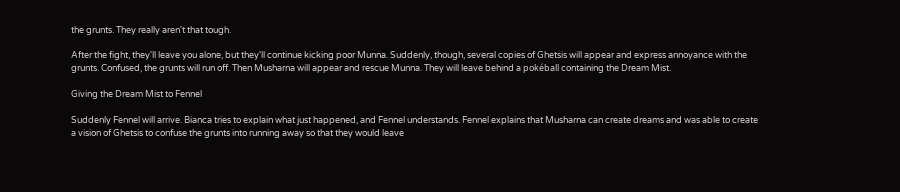the grunts. They really aren't that tough.

After the fight, they'll leave you alone, but they'll continue kicking poor Munna. Suddenly, though, several copies of Ghetsis will appear and express annoyance with the grunts. Confused, the grunts will run off. Then Musharna will appear and rescue Munna. They will leave behind a pokéball containing the Dream Mist.

Giving the Dream Mist to Fennel

Suddenly Fennel will arrive. Bianca tries to explain what just happened, and Fennel understands. Fennel explains that Musharna can create dreams and was able to create a vision of Ghetsis to confuse the grunts into running away so that they would leave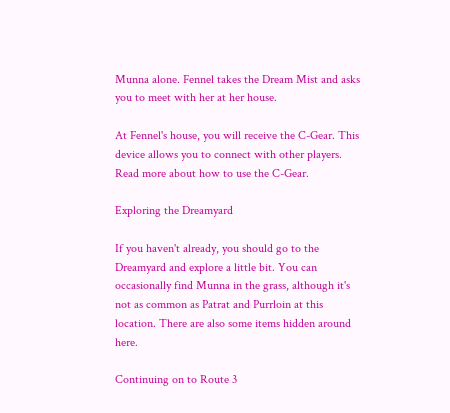Munna alone. Fennel takes the Dream Mist and asks you to meet with her at her house.

At Fennel's house, you will receive the C-Gear. This device allows you to connect with other players. Read more about how to use the C-Gear.

Exploring the Dreamyard

If you haven't already, you should go to the Dreamyard and explore a little bit. You can occasionally find Munna in the grass, although it's not as common as Patrat and Purrloin at this location. There are also some items hidden around here.

Continuing on to Route 3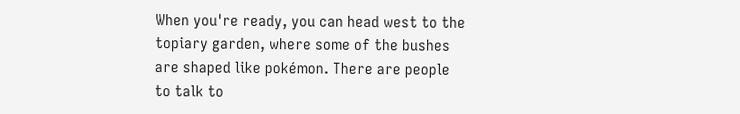When you're ready, you can head west to the topiary garden, where some of the bushes are shaped like pokémon. There are people to talk to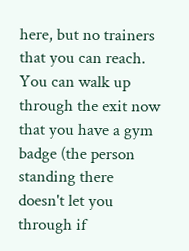here, but no trainers that you can reach. You can walk up through the exit now that you have a gym badge (the person standing there doesn't let you through if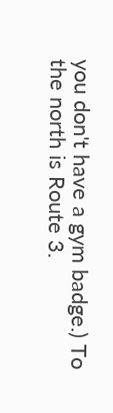you don't have a gym badge.) To the north is Route 3.